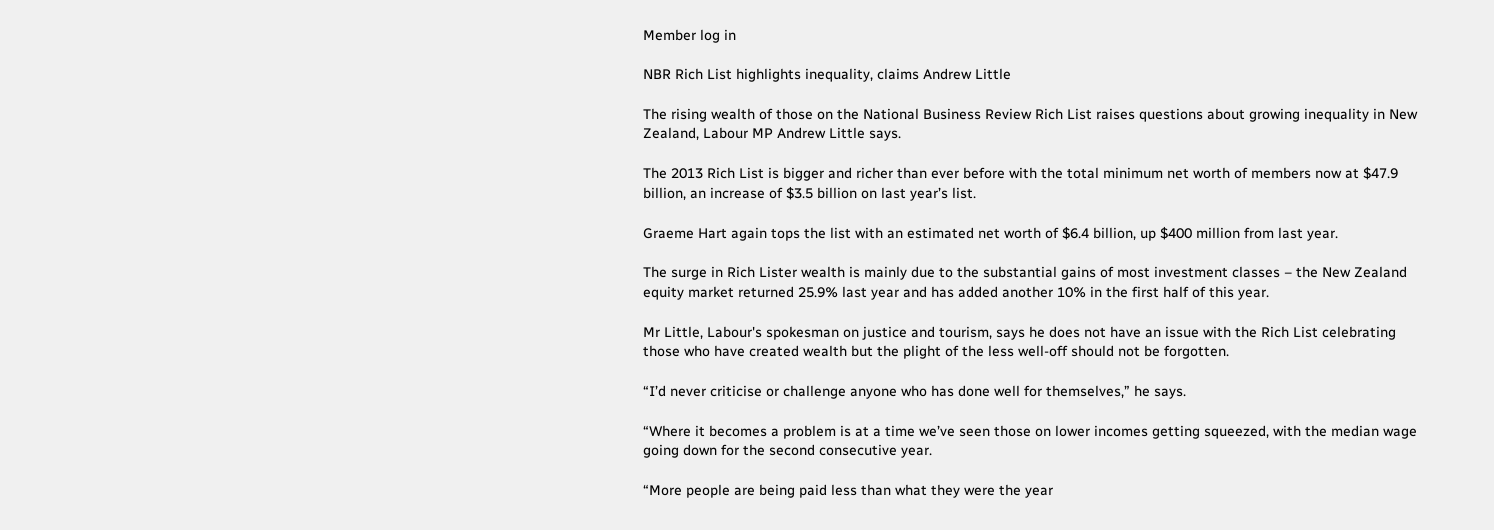Member log in

NBR Rich List highlights inequality, claims Andrew Little

The rising wealth of those on the National Business Review Rich List raises questions about growing inequality in New Zealand, Labour MP Andrew Little says.

The 2013 Rich List is bigger and richer than ever before with the total minimum net worth of members now at $47.9 billion, an increase of $3.5 billion on last year’s list.

Graeme Hart again tops the list with an estimated net worth of $6.4 billion, up $400 million from last year.

The surge in Rich Lister wealth is mainly due to the substantial gains of most investment classes – the New Zealand equity market returned 25.9% last year and has added another 10% in the first half of this year.

Mr Little, Labour's spokesman on justice and tourism, says he does not have an issue with the Rich List celebrating those who have created wealth but the plight of the less well-off should not be forgotten.

“I’d never criticise or challenge anyone who has done well for themselves,” he says.

“Where it becomes a problem is at a time we’ve seen those on lower incomes getting squeezed, with the median wage going down for the second consecutive year.

“More people are being paid less than what they were the year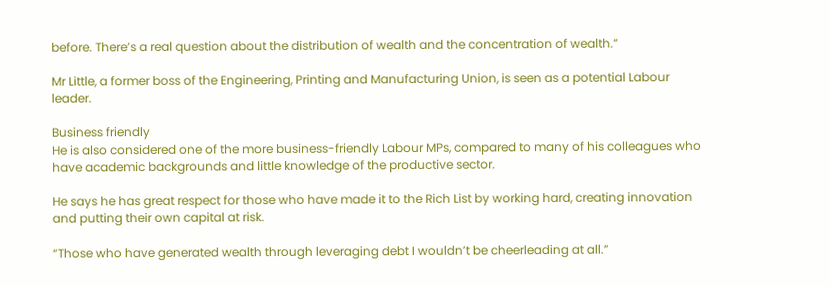before. There’s a real question about the distribution of wealth and the concentration of wealth.”

Mr Little, a former boss of the Engineering, Printing and Manufacturing Union, is seen as a potential Labour leader.

Business friendly
He is also considered one of the more business-friendly Labour MPs, compared to many of his colleagues who have academic backgrounds and little knowledge of the productive sector.

He says he has great respect for those who have made it to the Rich List by working hard, creating innovation and putting their own capital at risk.

“Those who have generated wealth through leveraging debt I wouldn’t be cheerleading at all.”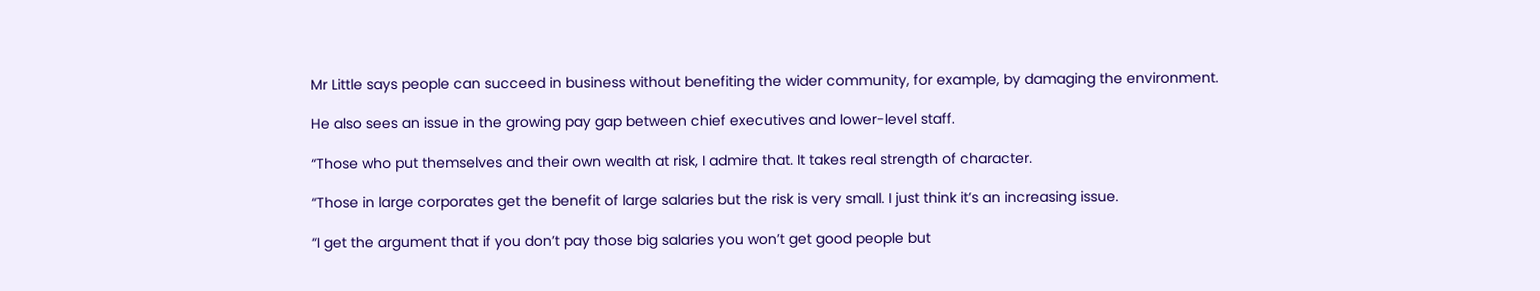Mr Little says people can succeed in business without benefiting the wider community, for example, by damaging the environment.

He also sees an issue in the growing pay gap between chief executives and lower-level staff.

“Those who put themselves and their own wealth at risk, I admire that. It takes real strength of character.

“Those in large corporates get the benefit of large salaries but the risk is very small. I just think it’s an increasing issue.

“I get the argument that if you don’t pay those big salaries you won’t get good people but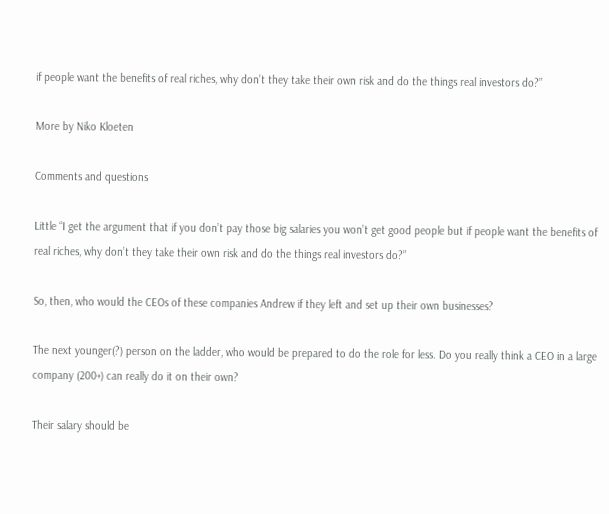if people want the benefits of real riches, why don’t they take their own risk and do the things real investors do?”

More by Niko Kloeten

Comments and questions

Little “I get the argument that if you don’t pay those big salaries you won’t get good people but if people want the benefits of real riches, why don’t they take their own risk and do the things real investors do?”

So, then, who would the CEOs of these companies Andrew if they left and set up their own businesses?

The next younger(?) person on the ladder, who would be prepared to do the role for less. Do you really think a CEO in a large company (200+) can really do it on their own?

Their salary should be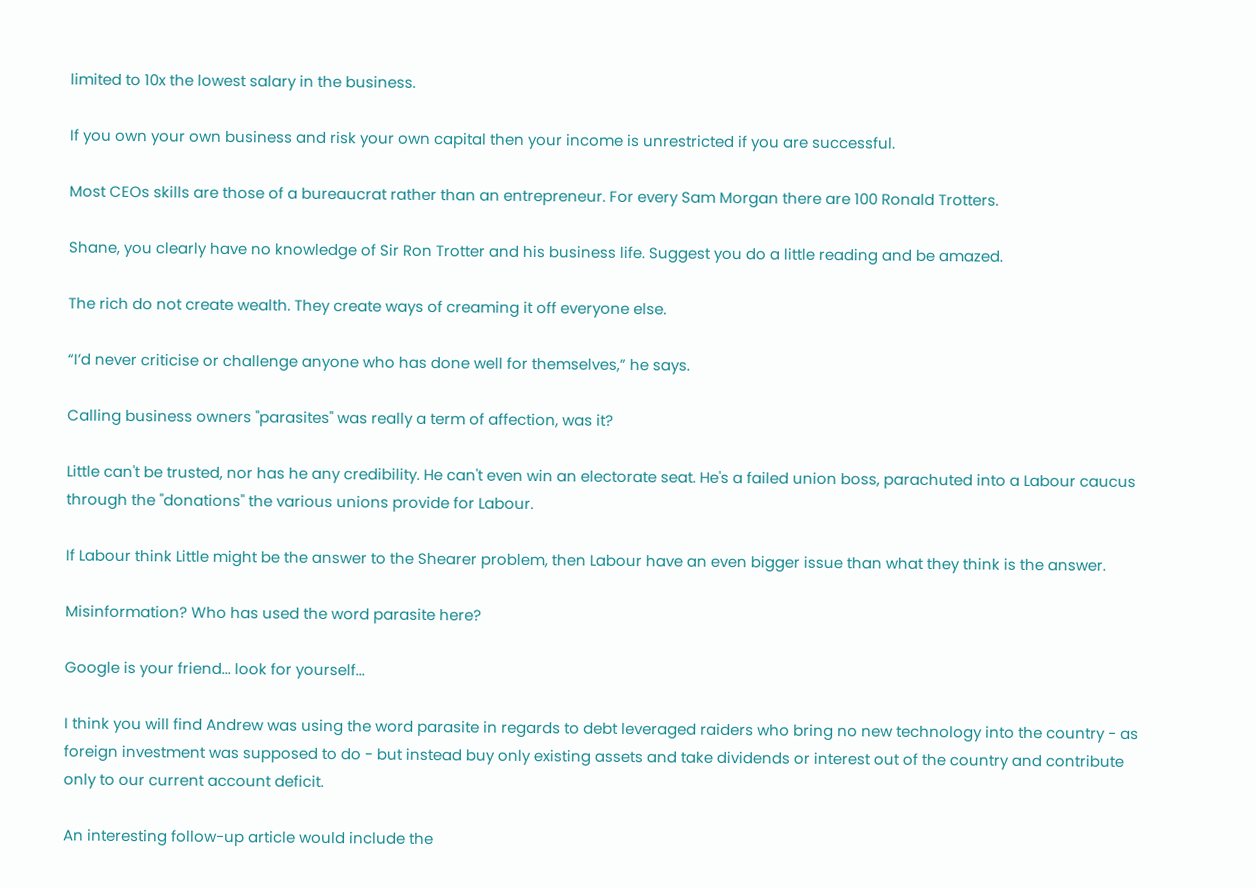limited to 10x the lowest salary in the business.

If you own your own business and risk your own capital then your income is unrestricted if you are successful.

Most CEOs skills are those of a bureaucrat rather than an entrepreneur. For every Sam Morgan there are 100 Ronald Trotters.

Shane, you clearly have no knowledge of Sir Ron Trotter and his business life. Suggest you do a little reading and be amazed.

The rich do not create wealth. They create ways of creaming it off everyone else.

“I’d never criticise or challenge anyone who has done well for themselves,” he says.

Calling business owners "parasites" was really a term of affection, was it?

Little can't be trusted, nor has he any credibility. He can't even win an electorate seat. He's a failed union boss, parachuted into a Labour caucus through the "donations" the various unions provide for Labour.

If Labour think Little might be the answer to the Shearer problem, then Labour have an even bigger issue than what they think is the answer.

Misinformation? Who has used the word parasite here?

Google is your friend... look for yourself...

I think you will find Andrew was using the word parasite in regards to debt leveraged raiders who bring no new technology into the country - as foreign investment was supposed to do - but instead buy only existing assets and take dividends or interest out of the country and contribute only to our current account deficit.

An interesting follow-up article would include the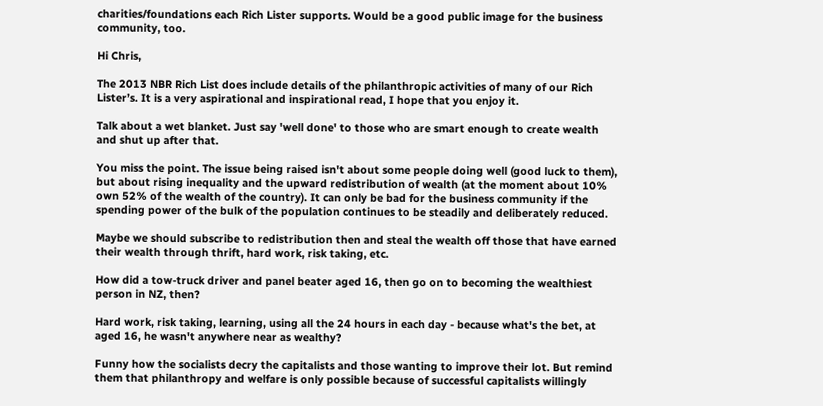charities/foundations each Rich Lister supports. Would be a good public image for the business community, too.

Hi Chris,

The 2013 NBR Rich List does include details of the philanthropic activities of many of our Rich Lister’s. It is a very aspirational and inspirational read, I hope that you enjoy it.

Talk about a wet blanket. Just say 'well done' to those who are smart enough to create wealth and shut up after that.

You miss the point. The issue being raised isn't about some people doing well (good luck to them), but about rising inequality and the upward redistribution of wealth (at the moment about 10% own 52% of the wealth of the country). It can only be bad for the business community if the spending power of the bulk of the population continues to be steadily and deliberately reduced.

Maybe we should subscribe to redistribution then and steal the wealth off those that have earned their wealth through thrift, hard work, risk taking, etc.

How did a tow-truck driver and panel beater aged 16, then go on to becoming the wealthiest person in NZ, then?

Hard work, risk taking, learning, using all the 24 hours in each day - because what's the bet, at aged 16, he wasn't anywhere near as wealthy?

Funny how the socialists decry the capitalists and those wanting to improve their lot. But remind them that philanthropy and welfare is only possible because of successful capitalists willingly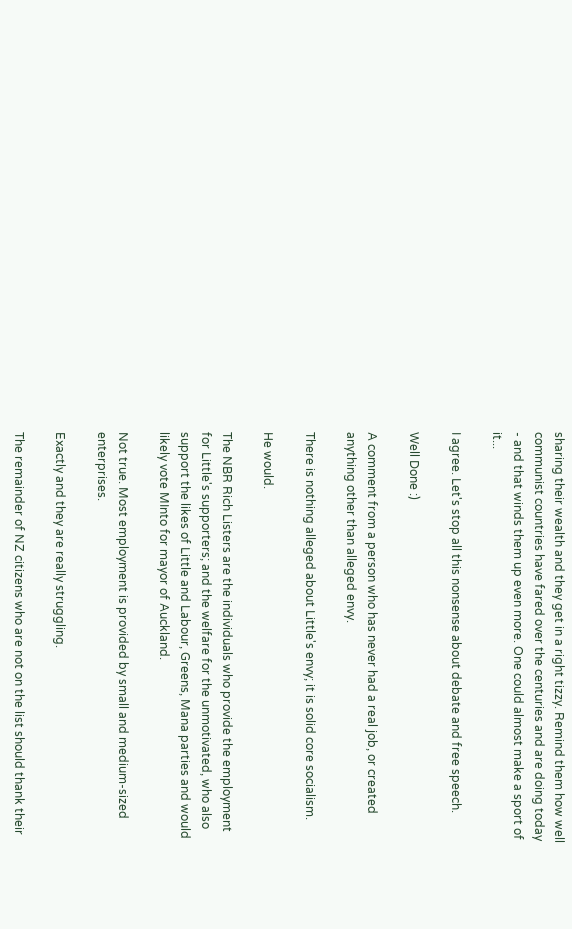sharing their wealth and they get in a right tizzy. Remind them how well communist countries have fared over the centuries and are doing today - and that winds them up even more. One could almost make a sport of it...

I agree. Let's stop all this nonsense about debate and free speech.

Well Done :)

A comment from a person who has never had a real job, or created anything other than alleged envy.

There is nothing alleged about Little's envy; it is solid core socialism.

He would.

The NBR Rich Listers are the individuals who provide the employment for Little's supporters; and the welfare for the unmotivated, who also support the likes of Little and Labour, Greens, Mana parties and would likely vote MInto for mayor of Auckland.

Not true. Most employment is provided by small and medium-sized enterprises.

Exactly and they are really struggling.

The remainder of NZ citizens who are not on the list should thank their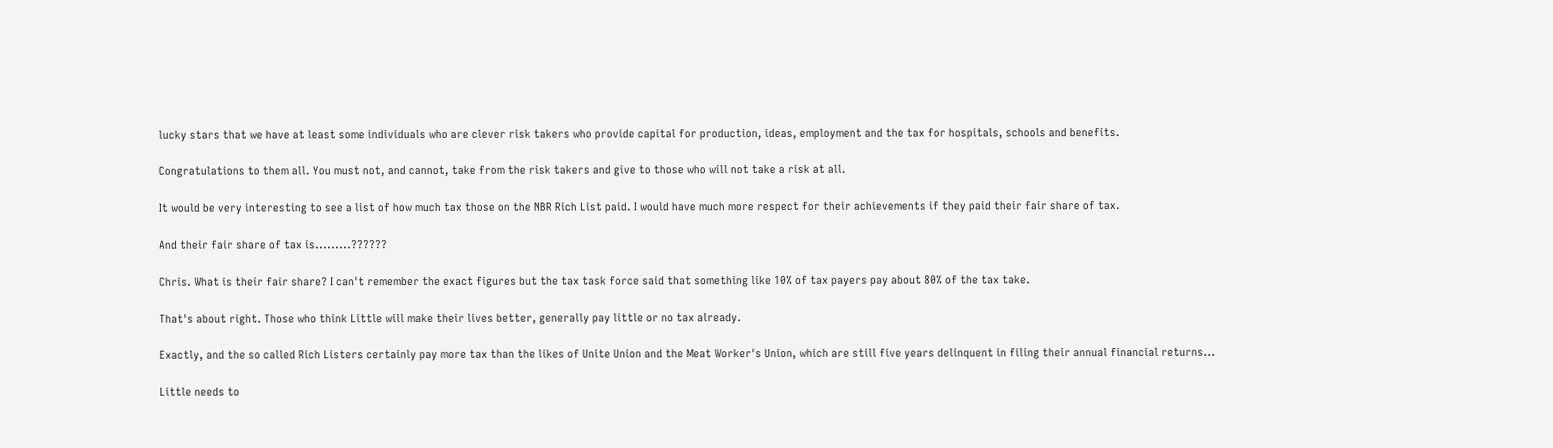lucky stars that we have at least some individuals who are clever risk takers who provide capital for production, ideas, employment and the tax for hospitals, schools and benefits.

Congratulations to them all. You must not, and cannot, take from the risk takers and give to those who will not take a risk at all.

It would be very interesting to see a list of how much tax those on the NBR Rich List paid. I would have much more respect for their achievements if they paid their fair share of tax.

And their fair share of tax is.........??????

Chris. What is their fair share? I can't remember the exact figures but the tax task force said that something like 10% of tax payers pay about 80% of the tax take.

That's about right. Those who think Little will make their lives better, generally pay little or no tax already.

Exactly, and the so called Rich Listers certainly pay more tax than the likes of Unite Union and the Meat Worker's Union, which are still five years delinquent in filing their annual financial returns...

Little needs to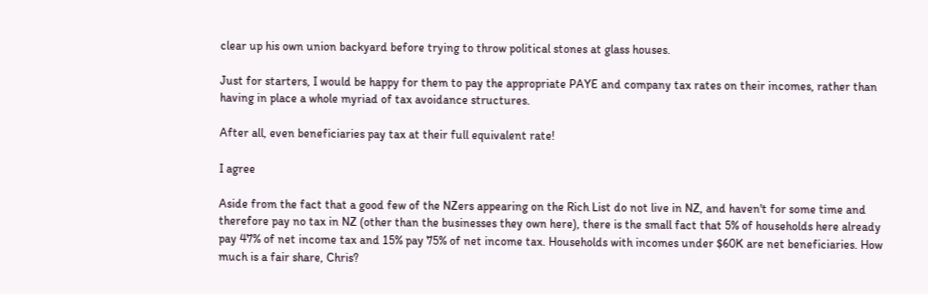clear up his own union backyard before trying to throw political stones at glass houses.

Just for starters, I would be happy for them to pay the appropriate PAYE and company tax rates on their incomes, rather than having in place a whole myriad of tax avoidance structures.

After all, even beneficiaries pay tax at their full equivalent rate!

I agree

Aside from the fact that a good few of the NZers appearing on the Rich List do not live in NZ, and haven't for some time and therefore pay no tax in NZ (other than the businesses they own here), there is the small fact that 5% of households here already pay 47% of net income tax and 15% pay 75% of net income tax. Households with incomes under $60K are net beneficiaries. How much is a fair share, Chris?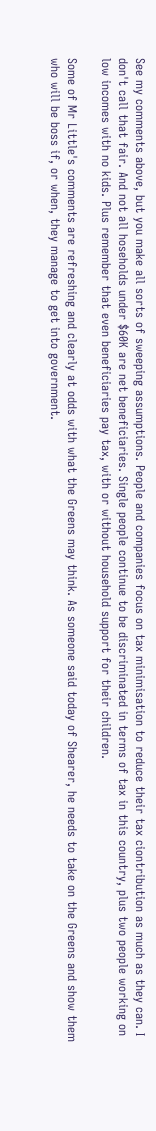See my comments above, but you make all sorts of sweeping assumptions. People and companies focus on tax minimisation to reduce their tax ciontribution as much as they can. I don't call that fair. And not all hoseholds under $60K are net beneficiaries. Single people continue to be discriminated in terms of tax in this country, plus two people working on low incomes with no kids. Plus remember that even beneficiaries pay tax, with or without household support for their children.

Some of Mr Little's comments are refreshing and clearly at odds with what the Greens may think. As someone said today of Shearer, he needs to take on the Greens and show them who will be boss if, or when, they manage to get into government.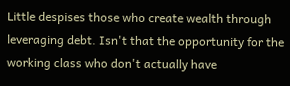Little despises those who create wealth through leveraging debt. Isn't that the opportunity for the working class who don't actually have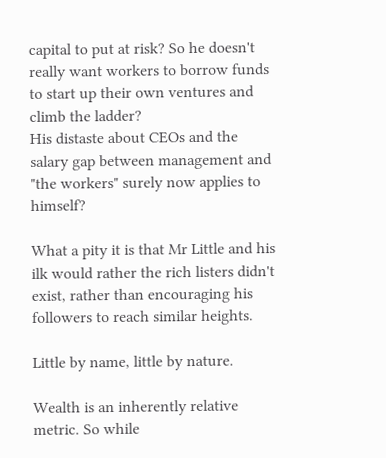capital to put at risk? So he doesn't really want workers to borrow funds to start up their own ventures and climb the ladder?
His distaste about CEOs and the salary gap between management and "the workers" surely now applies to himself?

What a pity it is that Mr Little and his ilk would rather the rich listers didn't exist, rather than encouraging his followers to reach similar heights.

Little by name, little by nature.

Wealth is an inherently relative metric. So while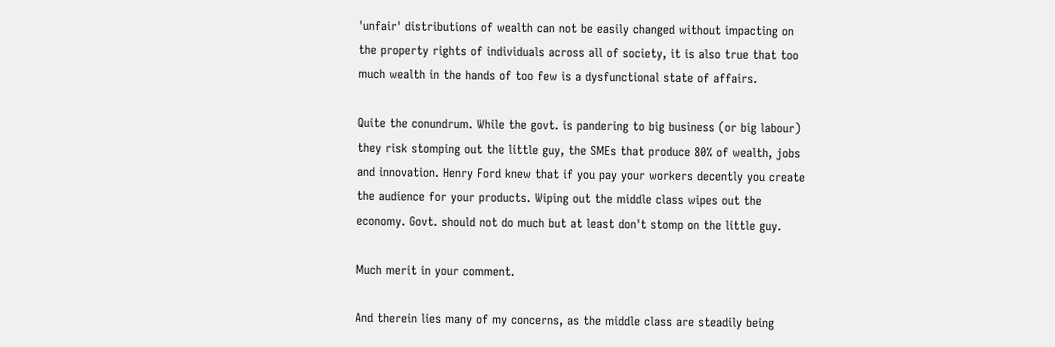'unfair' distributions of wealth can not be easily changed without impacting on the property rights of individuals across all of society, it is also true that too much wealth in the hands of too few is a dysfunctional state of affairs.

Quite the conundrum. While the govt. is pandering to big business (or big labour) they risk stomping out the little guy, the SMEs that produce 80% of wealth, jobs and innovation. Henry Ford knew that if you pay your workers decently you create the audience for your products. Wiping out the middle class wipes out the economy. Govt. should not do much but at least don't stomp on the little guy.

Much merit in your comment.

And therein lies many of my concerns, as the middle class are steadily being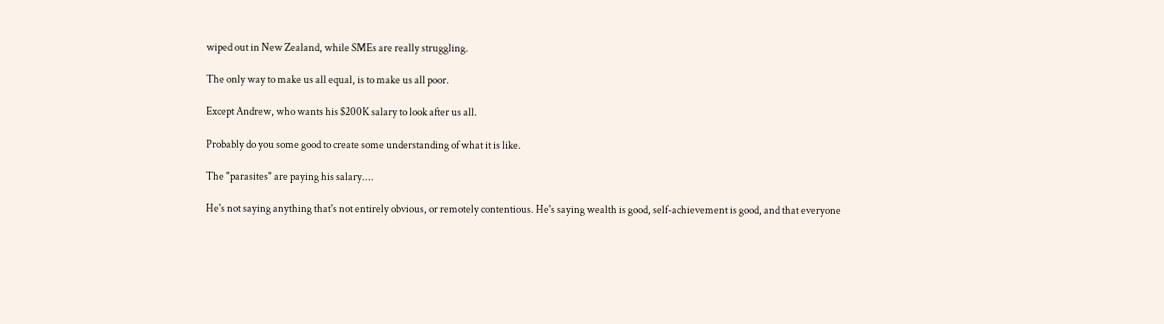wiped out in New Zealand, while SMEs are really struggling.

The only way to make us all equal, is to make us all poor.

Except Andrew, who wants his $200K salary to look after us all.

Probably do you some good to create some understanding of what it is like.

The "parasites" are paying his salary....

He's not saying anything that's not entirely obvious, or remotely contentious. He's saying wealth is good, self-achievement is good, and that everyone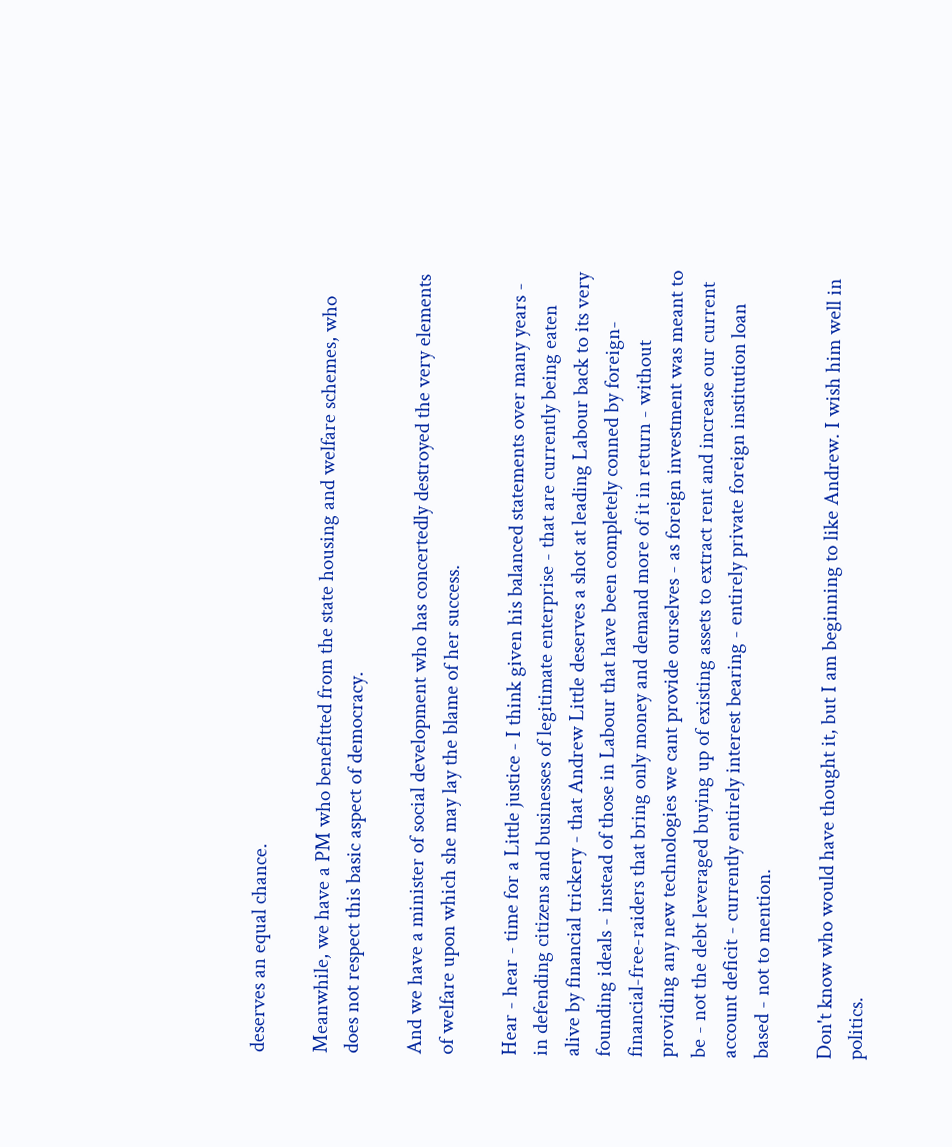deserves an equal chance.

Meanwhile, we have a PM who benefitted from the state housing and welfare schemes, who does not respect this basic aspect of democracy.

And we have a minister of social development who has concertedly destroyed the very elements of welfare upon which she may lay the blame of her success.

Hear - hear - time for a Little justice - I think given his balanced statements over many years - in defending citizens and businesses of legitimate enterprise - that are currently being eaten alive by financial trickery - that Andrew Little deserves a shot at leading Labour back to its very founding ideals - instead of those in Labour that have been completely conned by foreign-financial-free-raiders that bring only money and demand more of it in return - without providing any new technologies we cant provide ourselves - as foreign investment was meant to be - not the debt leveraged buying up of existing assets to extract rent and increase our current account deficit - currently entirely interest bearing - entirely private foreign institution loan based - not to mention.

Don't know who would have thought it, but I am beginning to like Andrew. I wish him well in politics.